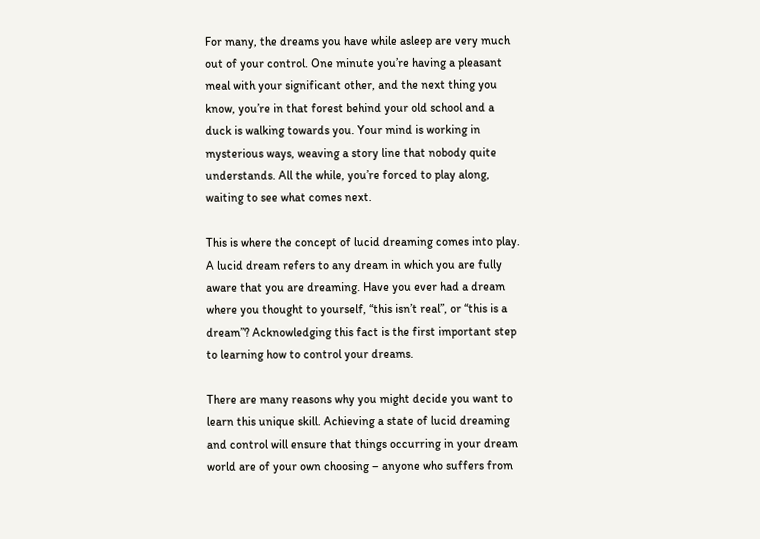For many, the dreams you have while asleep are very much out of your control. One minute you’re having a pleasant meal with your significant other, and the next thing you know, you’re in that forest behind your old school and a duck is walking towards you. Your mind is working in mysterious ways, weaving a story line that nobody quite understands. All the while, you’re forced to play along, waiting to see what comes next.

This is where the concept of lucid dreaming comes into play. A lucid dream refers to any dream in which you are fully aware that you are dreaming. Have you ever had a dream where you thought to yourself, “this isn’t real”, or “this is a dream”? Acknowledging this fact is the first important step to learning how to control your dreams.

There are many reasons why you might decide you want to learn this unique skill. Achieving a state of lucid dreaming and control will ensure that things occurring in your dream world are of your own choosing – anyone who suffers from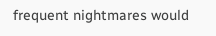frequent nightmares would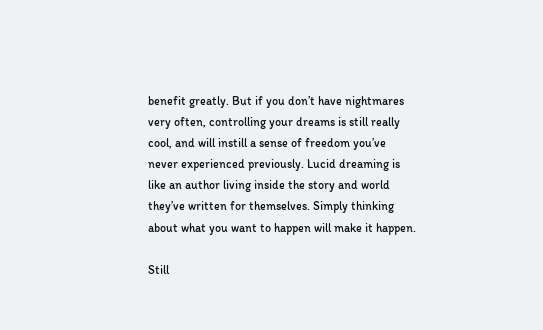benefit greatly. But if you don’t have nightmares very often, controlling your dreams is still really cool, and will instill a sense of freedom you’ve never experienced previously. Lucid dreaming is like an author living inside the story and world they’ve written for themselves. Simply thinking about what you want to happen will make it happen.

Still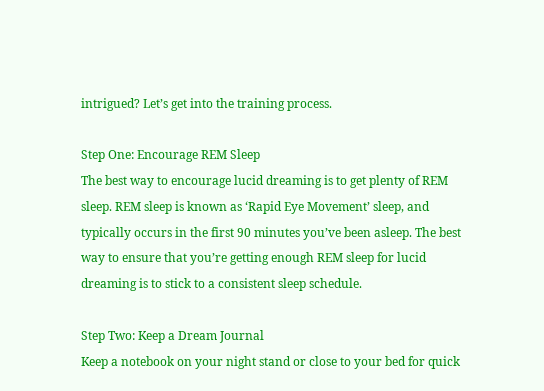intrigued? Let’s get into the training process.

Step One: Encourage REM Sleep
The best way to encourage lucid dreaming is to get plenty of REM sleep. REM sleep is known as ‘Rapid Eye Movement’ sleep, and typically occurs in the first 90 minutes you’ve been asleep. The best way to ensure that you’re getting enough REM sleep for lucid dreaming is to stick to a consistent sleep schedule.

Step Two: Keep a Dream Journal
Keep a notebook on your night stand or close to your bed for quick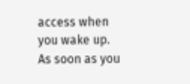access when you wake up. As soon as you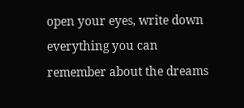open your eyes, write down everything you can remember about the dreams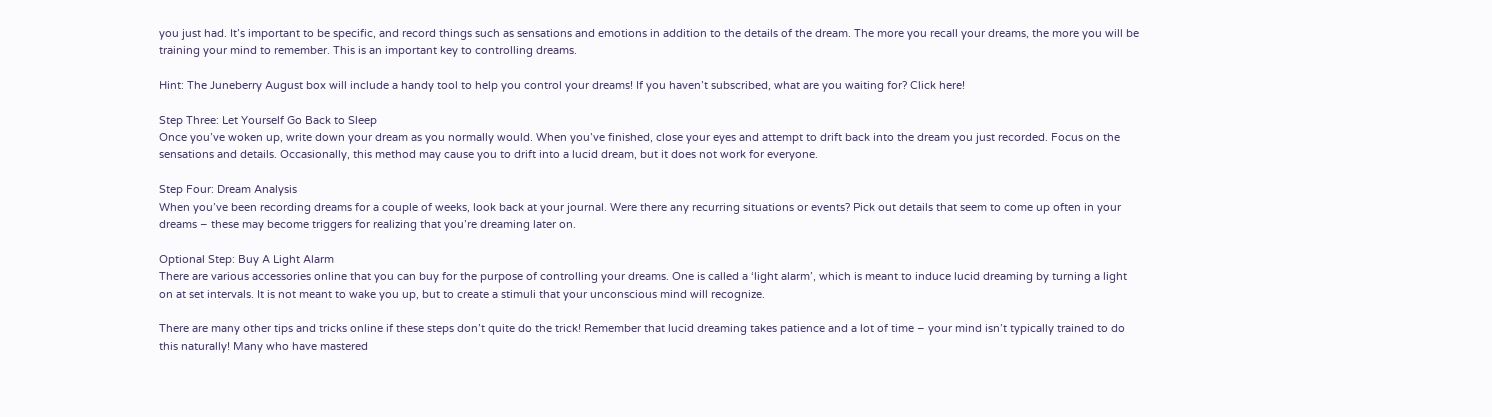you just had. It’s important to be specific, and record things such as sensations and emotions in addition to the details of the dream. The more you recall your dreams, the more you will be training your mind to remember. This is an important key to controlling dreams.

Hint: The Juneberry August box will include a handy tool to help you control your dreams! If you haven’t subscribed, what are you waiting for? Click here!

Step Three: Let Yourself Go Back to Sleep
Once you’ve woken up, write down your dream as you normally would. When you’ve finished, close your eyes and attempt to drift back into the dream you just recorded. Focus on the sensations and details. Occasionally, this method may cause you to drift into a lucid dream, but it does not work for everyone.

Step Four: Dream Analysis
When you’ve been recording dreams for a couple of weeks, look back at your journal. Were there any recurring situations or events? Pick out details that seem to come up often in your dreams – these may become triggers for realizing that you’re dreaming later on.

Optional Step: Buy A Light Alarm
There are various accessories online that you can buy for the purpose of controlling your dreams. One is called a ‘light alarm’, which is meant to induce lucid dreaming by turning a light on at set intervals. It is not meant to wake you up, but to create a stimuli that your unconscious mind will recognize.

There are many other tips and tricks online if these steps don’t quite do the trick! Remember that lucid dreaming takes patience and a lot of time – your mind isn’t typically trained to do this naturally! Many who have mastered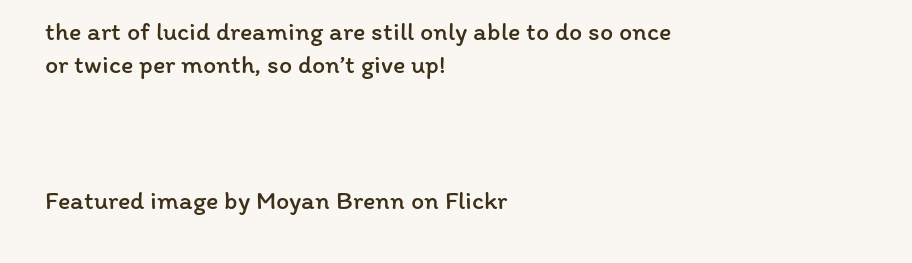the art of lucid dreaming are still only able to do so once or twice per month, so don’t give up!



Featured image by Moyan Brenn on Flickr